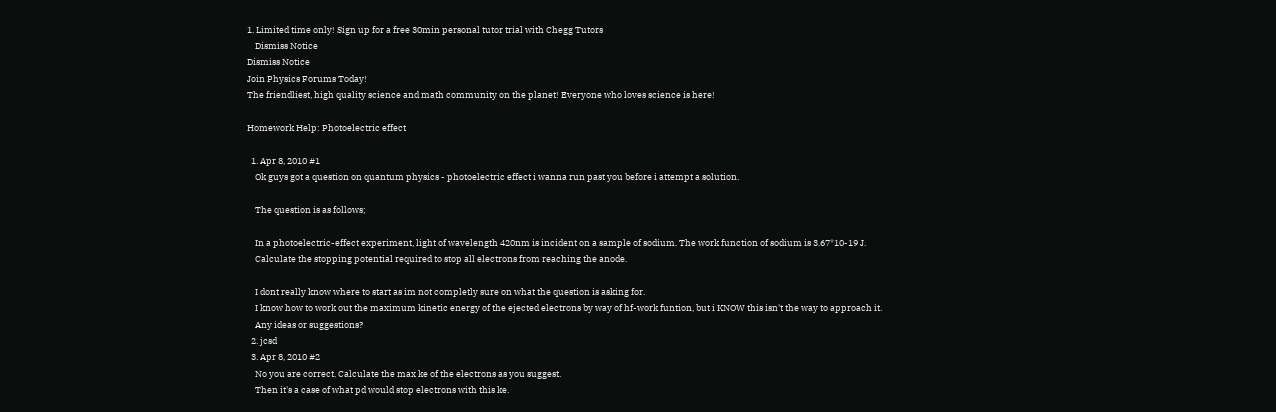1. Limited time only! Sign up for a free 30min personal tutor trial with Chegg Tutors
    Dismiss Notice
Dismiss Notice
Join Physics Forums Today!
The friendliest, high quality science and math community on the planet! Everyone who loves science is here!

Homework Help: Photoelectric effect

  1. Apr 8, 2010 #1
    Ok guys got a question on quantum physics - photoelectric effect i wanna run past you before i attempt a solution.

    The question is as follows;

    In a photoelectric-effect experiment, light of wavelength 420nm is incident on a sample of sodium. The work function of sodium is 3.67*10-19 J.
    Calculate the stopping potential required to stop all electrons from reaching the anode.

    I dont really know where to start as im not completly sure on what the question is asking for.
    I know how to work out the maximum kinetic energy of the ejected electrons by way of hf-work funtion, but i KNOW this isn't the way to approach it.
    Any ideas or suggestions?
  2. jcsd
  3. Apr 8, 2010 #2
    No you are correct. Calculate the max ke of the electrons as you suggest.
    Then it's a case of what pd would stop electrons with this ke.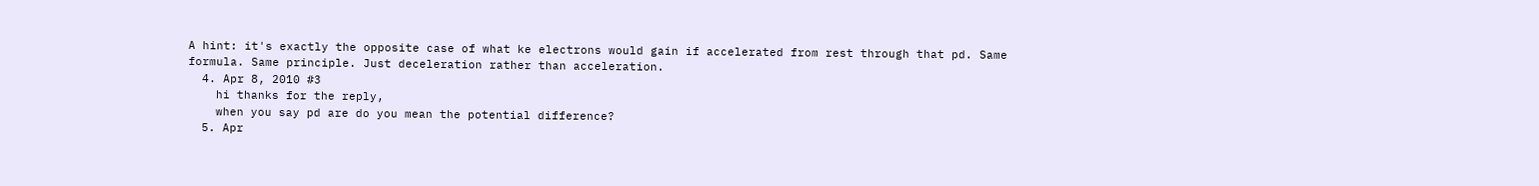A hint: it's exactly the opposite case of what ke electrons would gain if accelerated from rest through that pd. Same formula. Same principle. Just deceleration rather than acceleration.
  4. Apr 8, 2010 #3
    hi thanks for the reply,
    when you say pd are do you mean the potential difference?
  5. Apr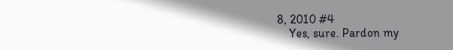8, 2010 #4
    Yes, sure. Pardon my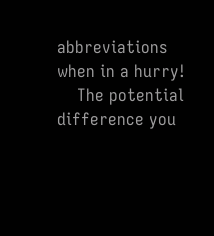abbreviations when in a hurry!
    The potential difference you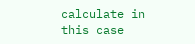calculate in this case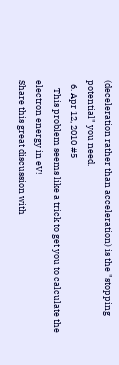(deceleration rather than acceleration) is the "stopping potential" you need.
  6. Apr 12, 2010 #5
    This problem seems like a trick to get you to calculate the electron energy in eV!
Share this great discussion with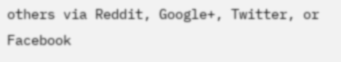others via Reddit, Google+, Twitter, or Facebook